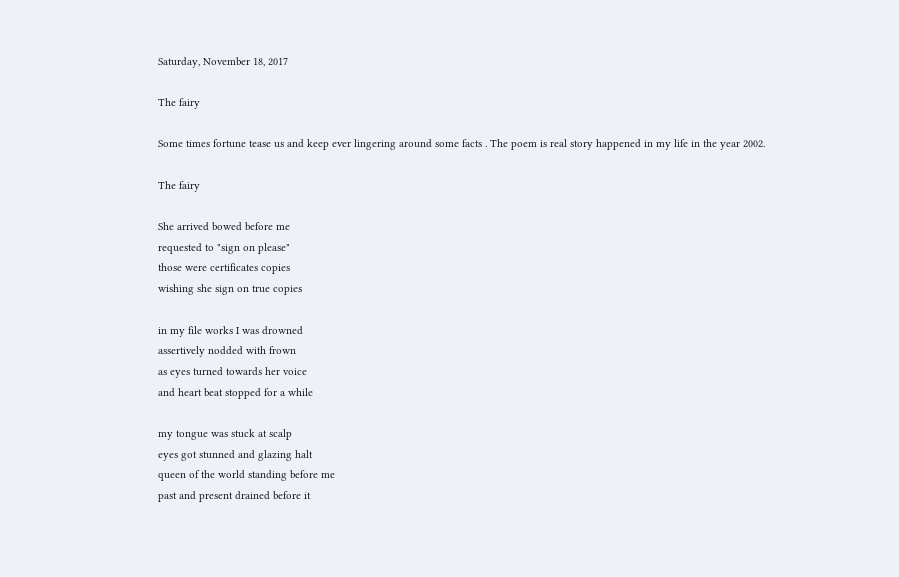Saturday, November 18, 2017

The fairy

Some times fortune tease us and keep ever lingering around some facts . The poem is real story happened in my life in the year 2002.

The fairy

She arrived bowed before me
requested to "sign on please"
those were certificates copies
wishing she sign on true copies

in my file works I was drowned
assertively nodded with frown
as eyes turned towards her voice
and heart beat stopped for a while

my tongue was stuck at scalp
eyes got stunned and glazing halt
queen of the world standing before me
past and present drained before it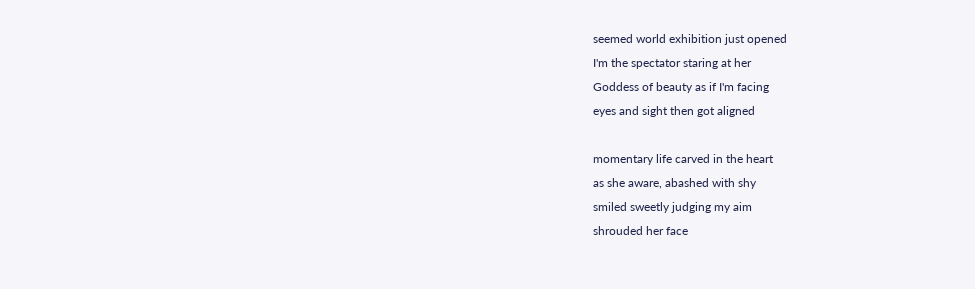seemed world exhibition just opened
I'm the spectator staring at her
Goddess of beauty as if I'm facing
eyes and sight then got aligned

momentary life carved in the heart
as she aware, abashed with shy
smiled sweetly judging my aim
shrouded her face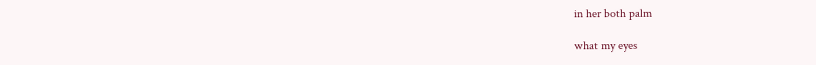in her both palm

what my eyes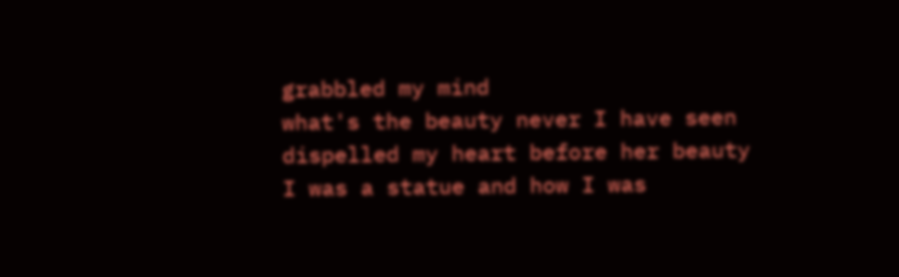grabbled my mind
what's the beauty never I have seen
dispelled my heart before her beauty
I was a statue and how I was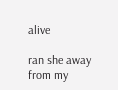alive

ran she away from my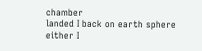chamber
landed I back on earth sphere
either I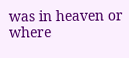was in heaven or where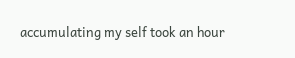accumulating my self took an hour